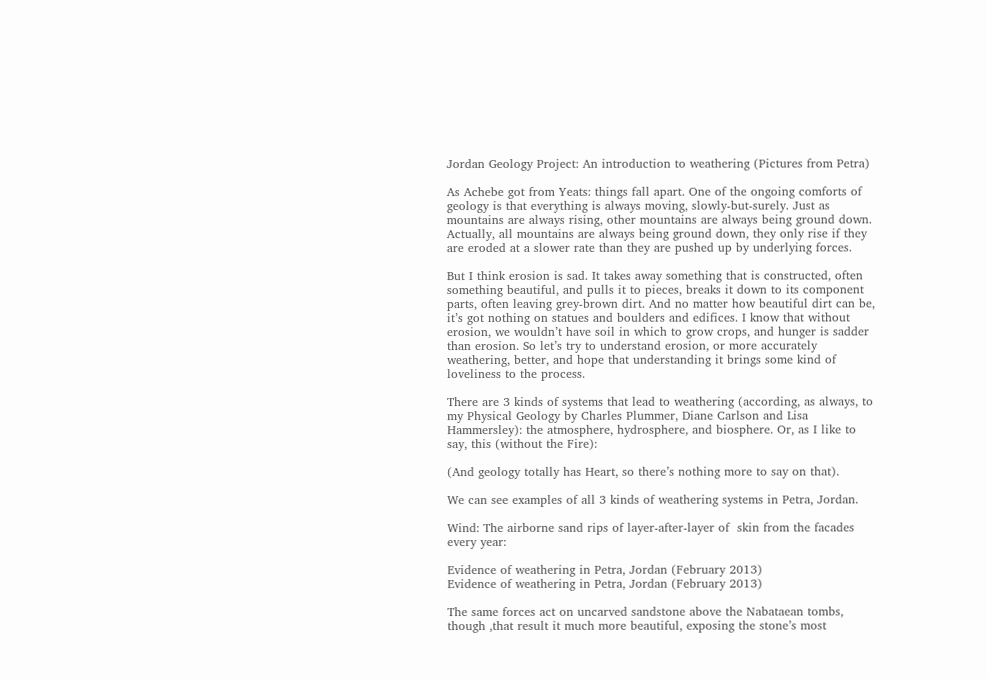Jordan Geology Project: An introduction to weathering (Pictures from Petra)

As Achebe got from Yeats: things fall apart. One of the ongoing comforts of geology is that everything is always moving, slowly-but-surely. Just as mountains are always rising, other mountains are always being ground down. Actually, all mountains are always being ground down, they only rise if they are eroded at a slower rate than they are pushed up by underlying forces.

But I think erosion is sad. It takes away something that is constructed, often something beautiful, and pulls it to pieces, breaks it down to its component parts, often leaving grey-brown dirt. And no matter how beautiful dirt can be, it’s got nothing on statues and boulders and edifices. I know that without erosion, we wouldn’t have soil in which to grow crops, and hunger is sadder than erosion. So let’s try to understand erosion, or more accurately weathering, better, and hope that understanding it brings some kind of loveliness to the process.

There are 3 kinds of systems that lead to weathering (according, as always, to my Physical Geology by Charles Plummer, Diane Carlson and Lisa Hammersley): the atmosphere, hydrosphere, and biosphere. Or, as I like to say, this (without the Fire):

(And geology totally has Heart, so there’s nothing more to say on that).

We can see examples of all 3 kinds of weathering systems in Petra, Jordan.

Wind: The airborne sand rips of layer-after-layer of  skin from the facades every year:

Evidence of weathering in Petra, Jordan (February 2013)
Evidence of weathering in Petra, Jordan (February 2013)

The same forces act on uncarved sandstone above the Nabataean tombs, though ,that result it much more beautiful, exposing the stone’s most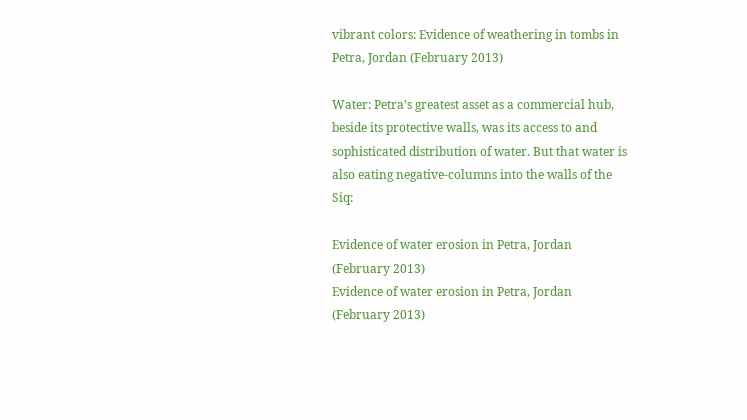vibrant colors: Evidence of weathering in tombs in Petra, Jordan (February 2013)

Water: Petra’s greatest asset as a commercial hub, beside its protective walls, was its access to and sophisticated distribution of water. But that water is also eating negative-columns into the walls of the Siq:

Evidence of water erosion in Petra, Jordan (February 2013)
Evidence of water erosion in Petra, Jordan (February 2013)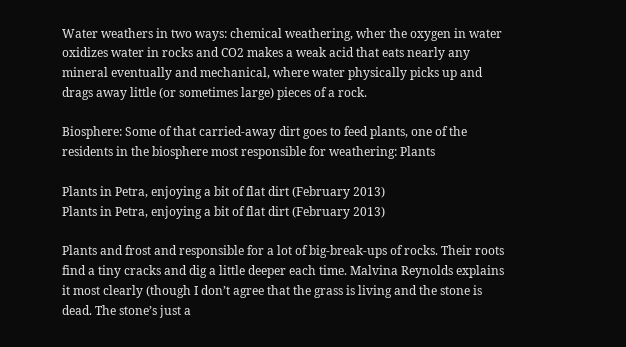Water weathers in two ways: chemical weathering, wher the oxygen in water oxidizes water in rocks and CO2 makes a weak acid that eats nearly any mineral eventually and mechanical, where water physically picks up and drags away little (or sometimes large) pieces of a rock.

Biosphere: Some of that carried-away dirt goes to feed plants, one of the residents in the biosphere most responsible for weathering: Plants

Plants in Petra, enjoying a bit of flat dirt (February 2013)
Plants in Petra, enjoying a bit of flat dirt (February 2013)

Plants and frost and responsible for a lot of big-break-ups of rocks. Their roots find a tiny cracks and dig a little deeper each time. Malvina Reynolds explains it most clearly (though I don’t agree that the grass is living and the stone is dead. The stone’s just a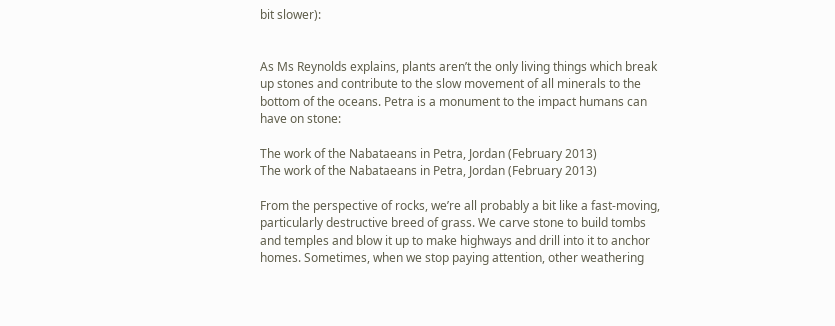bit slower):


As Ms Reynolds explains, plants aren’t the only living things which break up stones and contribute to the slow movement of all minerals to the bottom of the oceans. Petra is a monument to the impact humans can have on stone:

The work of the Nabataeans in Petra, Jordan (February 2013)
The work of the Nabataeans in Petra, Jordan (February 2013)

From the perspective of rocks, we’re all probably a bit like a fast-moving, particularly destructive breed of grass. We carve stone to build tombs and temples and blow it up to make highways and drill into it to anchor homes. Sometimes, when we stop paying attention, other weathering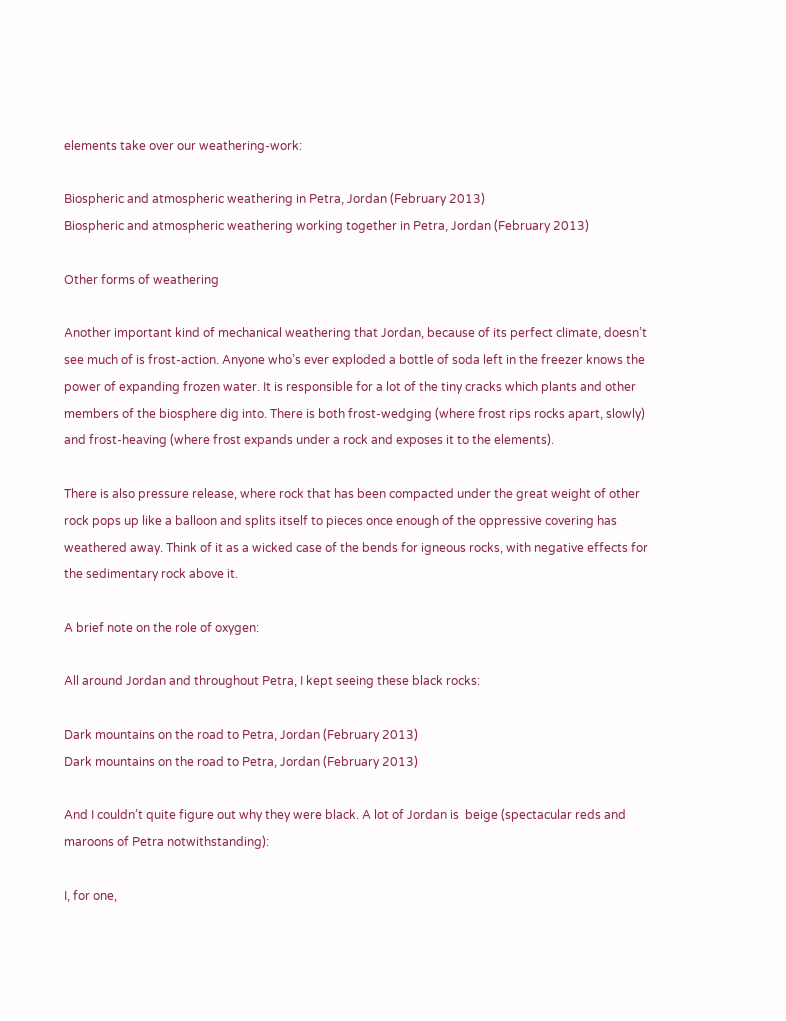elements take over our weathering-work:

Biospheric and atmospheric weathering in Petra, Jordan (February 2013)
Biospheric and atmospheric weathering working together in Petra, Jordan (February 2013)

Other forms of weathering

Another important kind of mechanical weathering that Jordan, because of its perfect climate, doesn’t see much of is frost-action. Anyone who’s ever exploded a bottle of soda left in the freezer knows the power of expanding frozen water. It is responsible for a lot of the tiny cracks which plants and other members of the biosphere dig into. There is both frost-wedging (where frost rips rocks apart, slowly) and frost-heaving (where frost expands under a rock and exposes it to the elements).

There is also pressure release, where rock that has been compacted under the great weight of other rock pops up like a balloon and splits itself to pieces once enough of the oppressive covering has weathered away. Think of it as a wicked case of the bends for igneous rocks, with negative effects for the sedimentary rock above it.

A brief note on the role of oxygen:

All around Jordan and throughout Petra, I kept seeing these black rocks:

Dark mountains on the road to Petra, Jordan (February 2013)
Dark mountains on the road to Petra, Jordan (February 2013)

And I couldn’t quite figure out why they were black. A lot of Jordan is  beige (spectacular reds and maroons of Petra notwithstanding):

I, for one,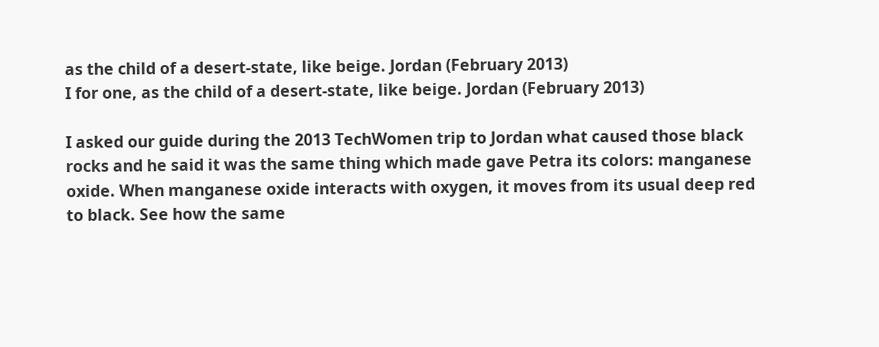as the child of a desert-state, like beige. Jordan (February 2013)
I for one, as the child of a desert-state, like beige. Jordan (February 2013)

I asked our guide during the 2013 TechWomen trip to Jordan what caused those black rocks and he said it was the same thing which made gave Petra its colors: manganese oxide. When manganese oxide interacts with oxygen, it moves from its usual deep red to black. See how the same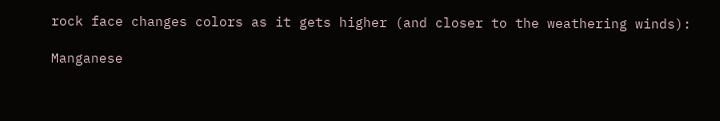rock face changes colors as it gets higher (and closer to the weathering winds):

Manganese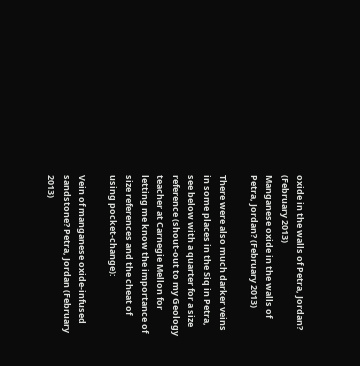oxide in the walls of Petra, Jordan? (February 2013)
Manganese oxide in the walls of Petra, Jordan? (February 2013)

There were also much darker veins in some places in the Siq in Petra, see below with a quarter for a size reference (shout-out to my Geology teacher at Carnegie Mellon for letting me know the importance of size references and the cheat of using pocket-change):

Vein of manganese oxide-infused sandstone? Petra, Jordan (February 2013)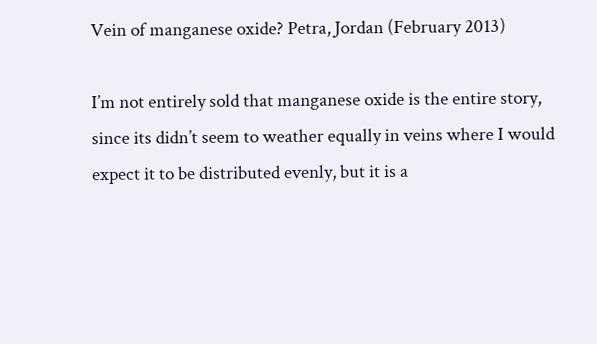Vein of manganese oxide? Petra, Jordan (February 2013)

I’m not entirely sold that manganese oxide is the entire story, since its didn’t seem to weather equally in veins where I would expect it to be distributed evenly, but it is a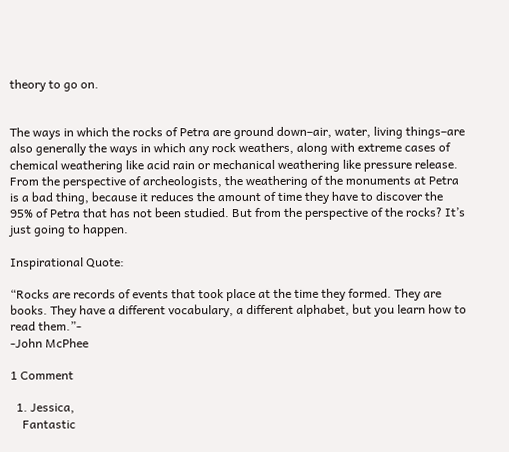theory to go on.


The ways in which the rocks of Petra are ground down–air, water, living things–are also generally the ways in which any rock weathers, along with extreme cases of chemical weathering like acid rain or mechanical weathering like pressure release. From the perspective of archeologists, the weathering of the monuments at Petra is a bad thing, because it reduces the amount of time they have to discover the 95% of Petra that has not been studied. But from the perspective of the rocks? It’s just going to happen.

Inspirational Quote:

“Rocks are records of events that took place at the time they formed. They are books. They have a different vocabulary, a different alphabet, but you learn how to read them.”-
-John McPhee

1 Comment

  1. Jessica,
    Fantastic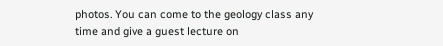photos. You can come to the geology class any time and give a guest lecture on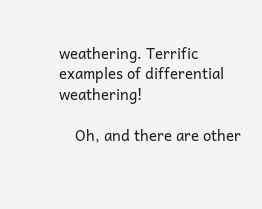weathering. Terrific examples of differential weathering!

    Oh, and there are other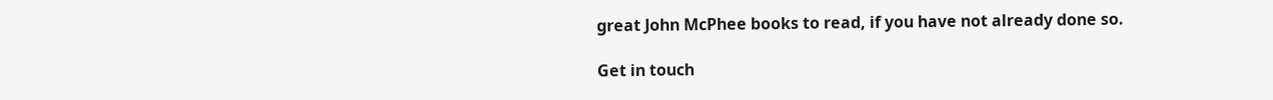great John McPhee books to read, if you have not already done so.

Get in touch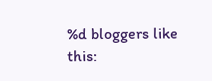%d bloggers like this: